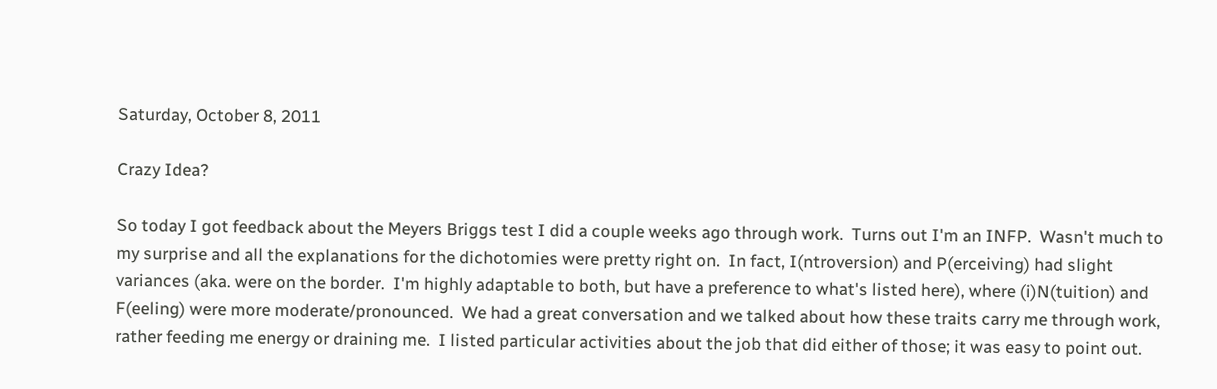Saturday, October 8, 2011

Crazy Idea?

So today I got feedback about the Meyers Briggs test I did a couple weeks ago through work.  Turns out I'm an INFP.  Wasn't much to my surprise and all the explanations for the dichotomies were pretty right on.  In fact, I(ntroversion) and P(erceiving) had slight variances (aka. were on the border.  I'm highly adaptable to both, but have a preference to what's listed here), where (i)N(tuition) and F(eeling) were more moderate/pronounced.  We had a great conversation and we talked about how these traits carry me through work, rather feeding me energy or draining me.  I listed particular activities about the job that did either of those; it was easy to point out.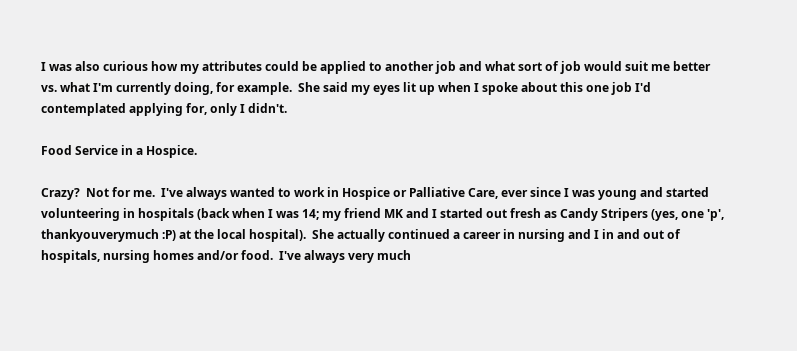I was also curious how my attributes could be applied to another job and what sort of job would suit me better vs. what I'm currently doing, for example.  She said my eyes lit up when I spoke about this one job I'd contemplated applying for, only I didn't.

Food Service in a Hospice.

Crazy?  Not for me.  I've always wanted to work in Hospice or Palliative Care, ever since I was young and started volunteering in hospitals (back when I was 14; my friend MK and I started out fresh as Candy Stripers (yes, one 'p', thankyouverymuch :P) at the local hospital).  She actually continued a career in nursing and I in and out of hospitals, nursing homes and/or food.  I've always very much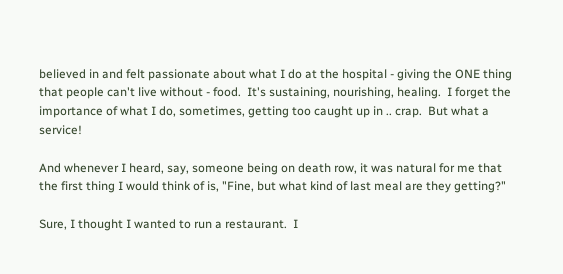believed in and felt passionate about what I do at the hospital - giving the ONE thing that people can't live without - food.  It's sustaining, nourishing, healing.  I forget the importance of what I do, sometimes, getting too caught up in .. crap.  But what a service!

And whenever I heard, say, someone being on death row, it was natural for me that the first thing I would think of is, "Fine, but what kind of last meal are they getting?"

Sure, I thought I wanted to run a restaurant.  I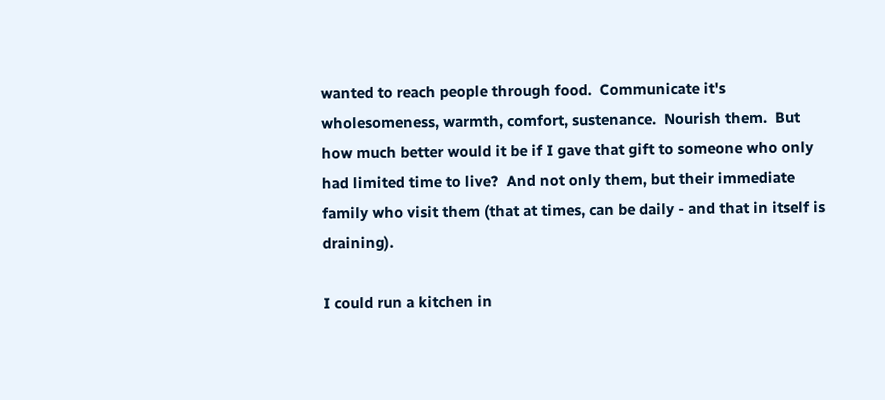wanted to reach people through food.  Communicate it's wholesomeness, warmth, comfort, sustenance.  Nourish them.  But how much better would it be if I gave that gift to someone who only had limited time to live?  And not only them, but their immediate family who visit them (that at times, can be daily - and that in itself is draining).

I could run a kitchen in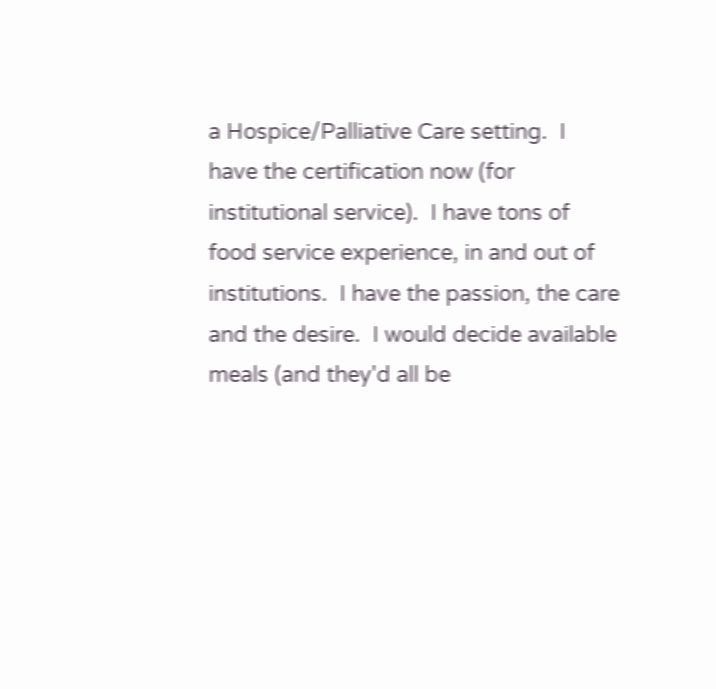a Hospice/Palliative Care setting.  I have the certification now (for institutional service).  I have tons of food service experience, in and out of institutions.  I have the passion, the care and the desire.  I would decide available meals (and they'd all be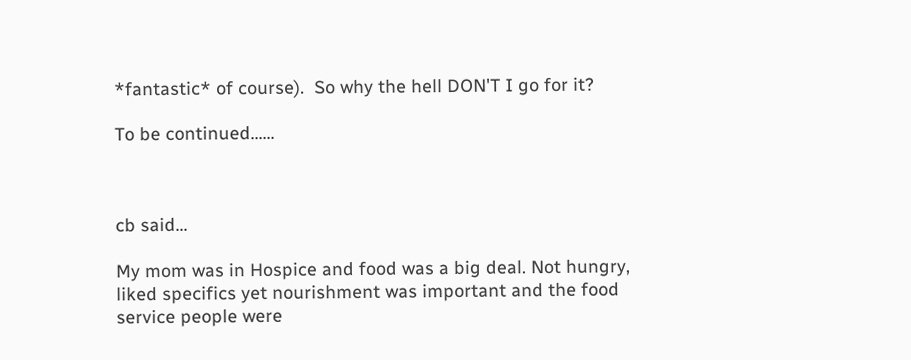*fantastic* of course).  So why the hell DON'T I go for it?

To be continued......



cb said...

My mom was in Hospice and food was a big deal. Not hungry, liked specifics yet nourishment was important and the food service people were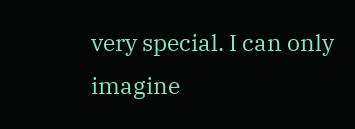very special. I can only imagine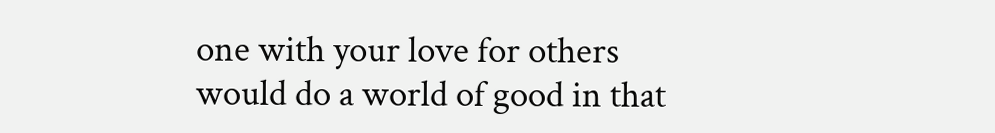one with your love for others would do a world of good in that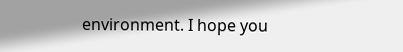environment. I hope you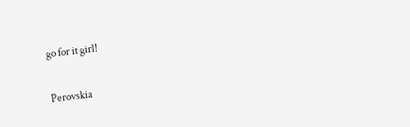go for it girl!

Perovskia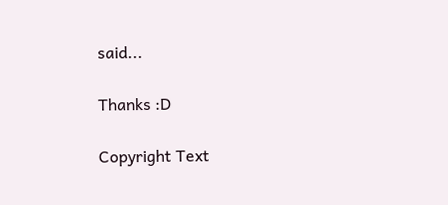said...

Thanks :D

Copyright Text